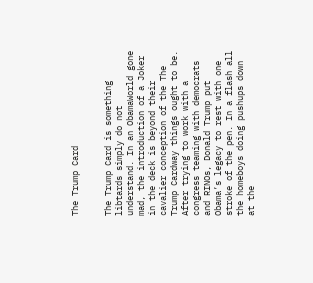The Trump Card


The Trump Card is something libtards simply do not understand. In an ObamaWorld gone mad, the introduction of a Joker in the deck is beyond their cavalier conception of the The Trump Cardway things ought to be. After trying to work with a congress teaming with democrats and RINOs, Donald Trump put Obama’s legacy to rest with one stroke of the pen. In a flash all the homeboys doing pushups down at the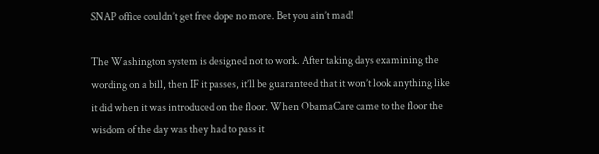SNAP office couldn’t get free dope no more. Bet you ain’t mad!

The Washington system is designed not to work. After taking days examining the wording on a bill, then IF it passes, it’ll be guaranteed that it won’t look anything like it did when it was introduced on the floor. When ObamaCare came to the floor the wisdom of the day was they had to pass it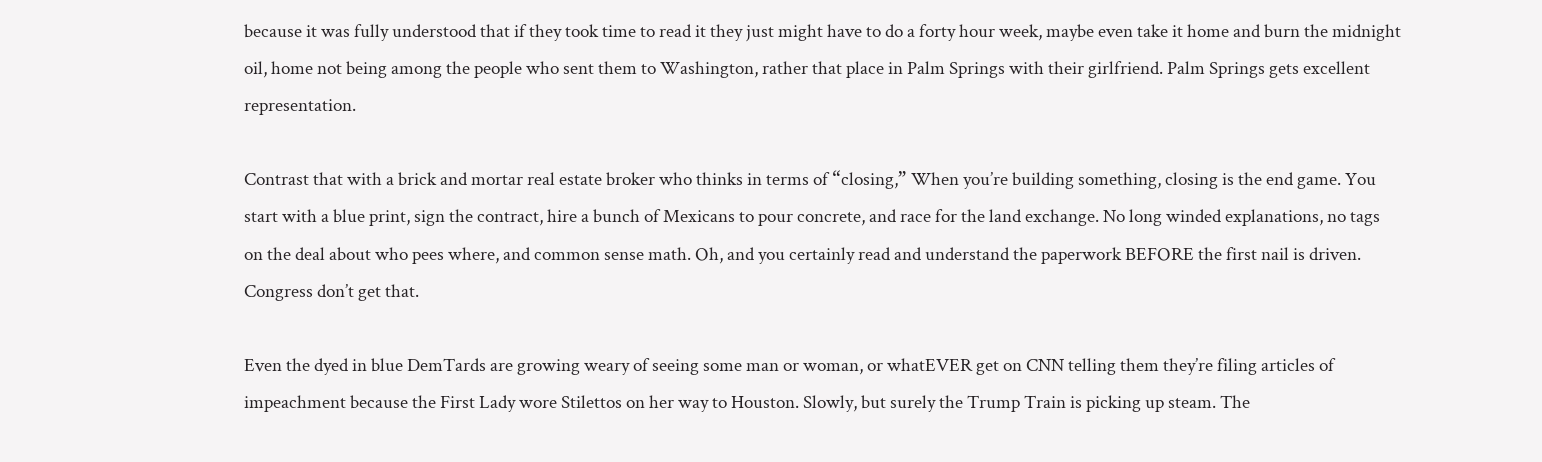because it was fully understood that if they took time to read it they just might have to do a forty hour week, maybe even take it home and burn the midnight oil, home not being among the people who sent them to Washington, rather that place in Palm Springs with their girlfriend. Palm Springs gets excellent representation.

Contrast that with a brick and mortar real estate broker who thinks in terms of “closing,” When you’re building something, closing is the end game. You start with a blue print, sign the contract, hire a bunch of Mexicans to pour concrete, and race for the land exchange. No long winded explanations, no tags on the deal about who pees where, and common sense math. Oh, and you certainly read and understand the paperwork BEFORE the first nail is driven. Congress don’t get that.

Even the dyed in blue DemTards are growing weary of seeing some man or woman, or whatEVER get on CNN telling them they’re filing articles of impeachment because the First Lady wore Stilettos on her way to Houston. Slowly, but surely the Trump Train is picking up steam. The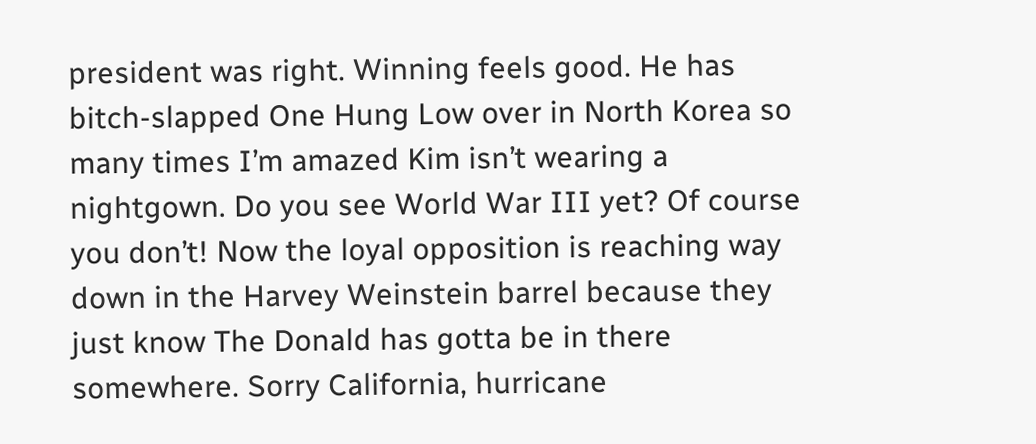president was right. Winning feels good. He has bitch-slapped One Hung Low over in North Korea so many times I’m amazed Kim isn’t wearing a nightgown. Do you see World War III yet? Of course you don’t! Now the loyal opposition is reaching way down in the Harvey Weinstein barrel because they just know The Donald has gotta be in there somewhere. Sorry California, hurricane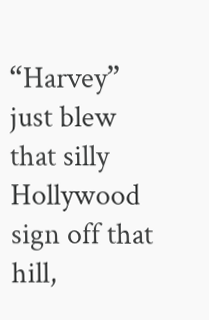“Harvey” just blew that silly Hollywood sign off that hill,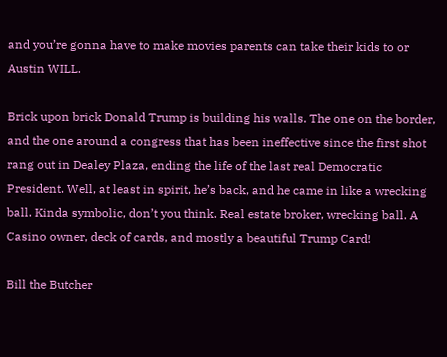and you’re gonna have to make movies parents can take their kids to or Austin WILL.

Brick upon brick Donald Trump is building his walls. The one on the border, and the one around a congress that has been ineffective since the first shot rang out in Dealey Plaza, ending the life of the last real Democratic President. Well, at least in spirit, he’s back, and he came in like a wrecking ball. Kinda symbolic, don’t you think. Real estate broker, wrecking ball. A Casino owner, deck of cards, and mostly a beautiful Trump Card!

Bill the Butcher